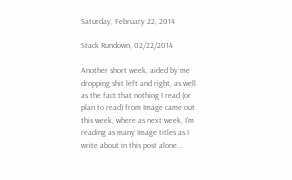Saturday, February 22, 2014

Stack Rundown, 02/22/2014

Another short week, aided by me dropping shit left and right, as well as the fact that nothing I read (or plan to read) from Image came out this week, where as next week, I'm reading as many Image titles as I write about in this post alone...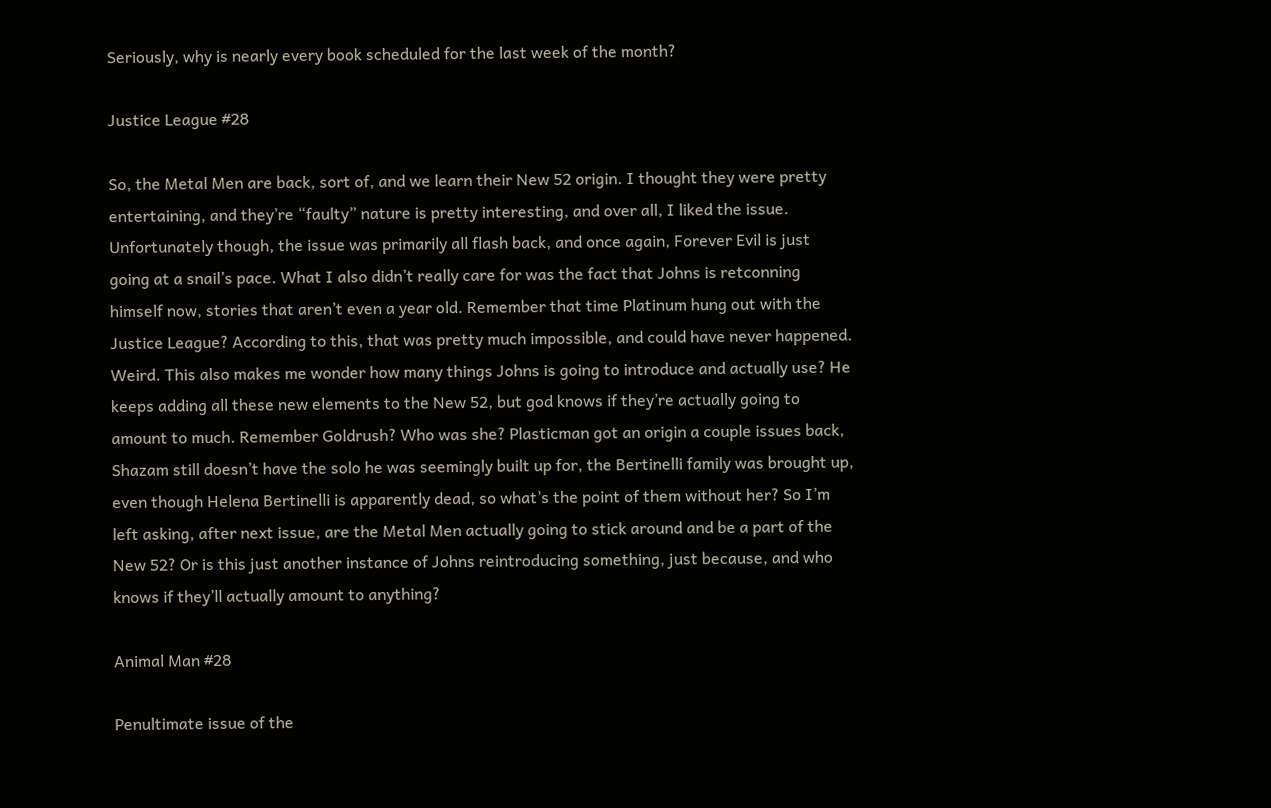Seriously, why is nearly every book scheduled for the last week of the month?

Justice League #28

So, the Metal Men are back, sort of, and we learn their New 52 origin. I thought they were pretty entertaining, and they’re “faulty” nature is pretty interesting, and over all, I liked the issue. Unfortunately though, the issue was primarily all flash back, and once again, Forever Evil is just going at a snail’s pace. What I also didn’t really care for was the fact that Johns is retconning himself now, stories that aren’t even a year old. Remember that time Platinum hung out with the Justice League? According to this, that was pretty much impossible, and could have never happened. Weird. This also makes me wonder how many things Johns is going to introduce and actually use? He keeps adding all these new elements to the New 52, but god knows if they’re actually going to amount to much. Remember Goldrush? Who was she? Plasticman got an origin a couple issues back, Shazam still doesn’t have the solo he was seemingly built up for, the Bertinelli family was brought up, even though Helena Bertinelli is apparently dead, so what’s the point of them without her? So I’m left asking, after next issue, are the Metal Men actually going to stick around and be a part of the New 52? Or is this just another instance of Johns reintroducing something, just because, and who knows if they’ll actually amount to anything?

Animal Man #28

Penultimate issue of the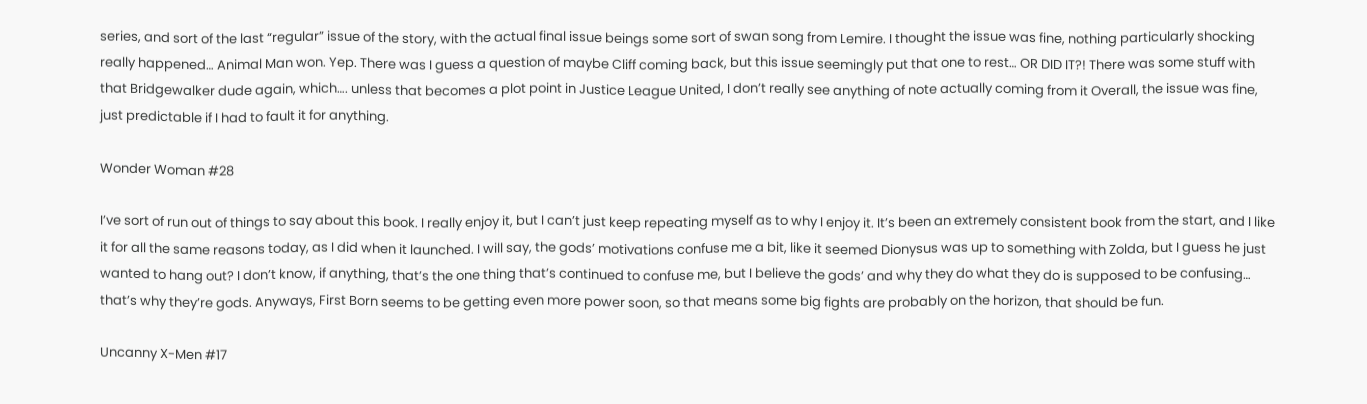series, and sort of the last “regular” issue of the story, with the actual final issue beings some sort of swan song from Lemire. I thought the issue was fine, nothing particularly shocking really happened… Animal Man won. Yep. There was I guess a question of maybe Cliff coming back, but this issue seemingly put that one to rest… OR DID IT?! There was some stuff with that Bridgewalker dude again, which…. unless that becomes a plot point in Justice League United, I don’t really see anything of note actually coming from it Overall, the issue was fine, just predictable if I had to fault it for anything.

Wonder Woman #28

I’ve sort of run out of things to say about this book. I really enjoy it, but I can’t just keep repeating myself as to why I enjoy it. It’s been an extremely consistent book from the start, and I like it for all the same reasons today, as I did when it launched. I will say, the gods’ motivations confuse me a bit, like it seemed Dionysus was up to something with Zolda, but I guess he just wanted to hang out? I don’t know, if anything, that’s the one thing that’s continued to confuse me, but I believe the gods’ and why they do what they do is supposed to be confusing… that’s why they’re gods. Anyways, First Born seems to be getting even more power soon, so that means some big fights are probably on the horizon, that should be fun.

Uncanny X-Men #17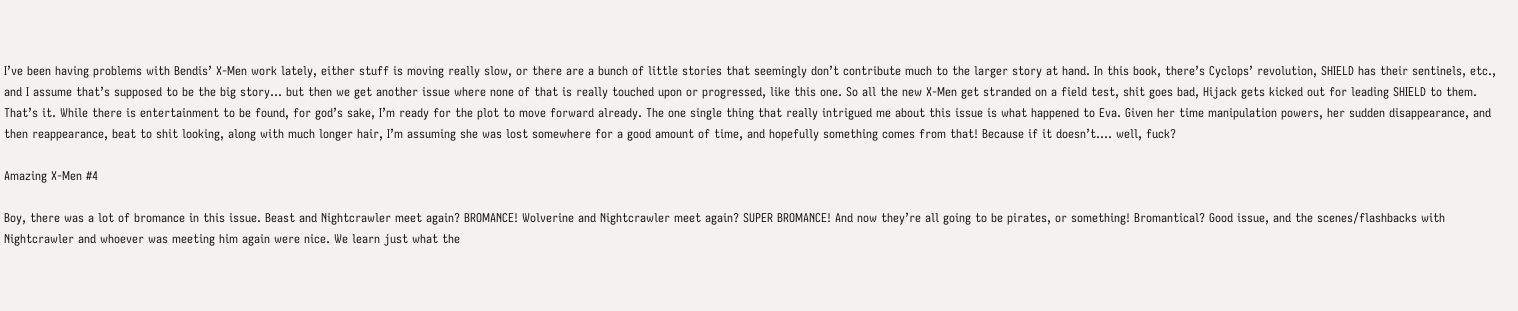I’ve been having problems with Bendis’ X-Men work lately, either stuff is moving really slow, or there are a bunch of little stories that seemingly don’t contribute much to the larger story at hand. In this book, there’s Cyclops’ revolution, SHIELD has their sentinels, etc., and I assume that’s supposed to be the big story… but then we get another issue where none of that is really touched upon or progressed, like this one. So all the new X-Men get stranded on a field test, shit goes bad, Hijack gets kicked out for leading SHIELD to them. That’s it. While there is entertainment to be found, for god’s sake, I’m ready for the plot to move forward already. The one single thing that really intrigued me about this issue is what happened to Eva. Given her time manipulation powers, her sudden disappearance, and then reappearance, beat to shit looking, along with much longer hair, I’m assuming she was lost somewhere for a good amount of time, and hopefully something comes from that! Because if it doesn’t…. well, fuck?

Amazing X-Men #4

Boy, there was a lot of bromance in this issue. Beast and Nightcrawler meet again? BROMANCE! Wolverine and Nightcrawler meet again? SUPER BROMANCE! And now they’re all going to be pirates, or something! Bromantical? Good issue, and the scenes/flashbacks with Nightcrawler and whoever was meeting him again were nice. We learn just what the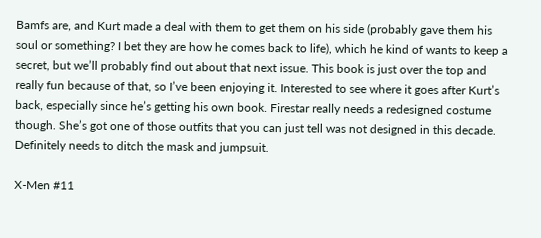Bamfs are, and Kurt made a deal with them to get them on his side (probably gave them his soul or something? I bet they are how he comes back to life), which he kind of wants to keep a secret, but we’ll probably find out about that next issue. This book is just over the top and really fun because of that, so I’ve been enjoying it. Interested to see where it goes after Kurt’s back, especially since he’s getting his own book. Firestar really needs a redesigned costume though. She’s got one of those outfits that you can just tell was not designed in this decade. Definitely needs to ditch the mask and jumpsuit.

X-Men #11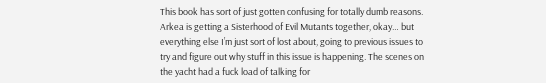This book has sort of just gotten confusing for totally dumb reasons. Arkea is getting a Sisterhood of Evil Mutants together, okay… but everything else I’m just sort of lost about, going to previous issues to try and figure out why stuff in this issue is happening. The scenes on the yacht had a fuck load of talking for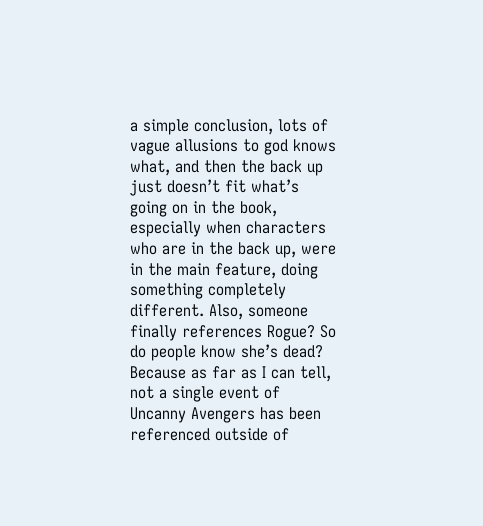a simple conclusion, lots of vague allusions to god knows what, and then the back up just doesn’t fit what’s going on in the book, especially when characters who are in the back up, were in the main feature, doing something completely different. Also, someone finally references Rogue? So do people know she’s dead? Because as far as I can tell, not a single event of Uncanny Avengers has been referenced outside of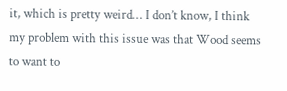it, which is pretty weird… I don’t know, I think my problem with this issue was that Wood seems to want to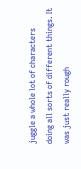juggle a whole lot of characters doing all sorts of different things. It was just really rough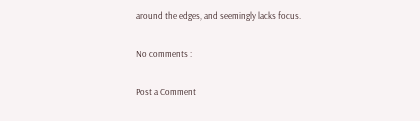around the edges, and seemingly lacks focus.

No comments :

Post a Comment